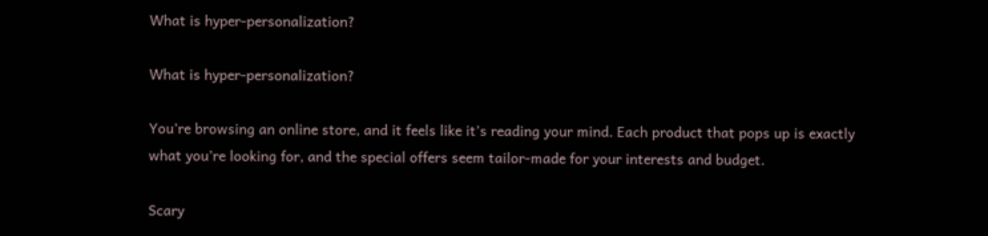What is hyper-personalization?

What is hyper-personalization?

You’re browsing an online store, and it feels like it’s reading your mind. Each product that pops up is exactly what you’re looking for, and the special offers seem tailor-made for your interests and budget.

Scary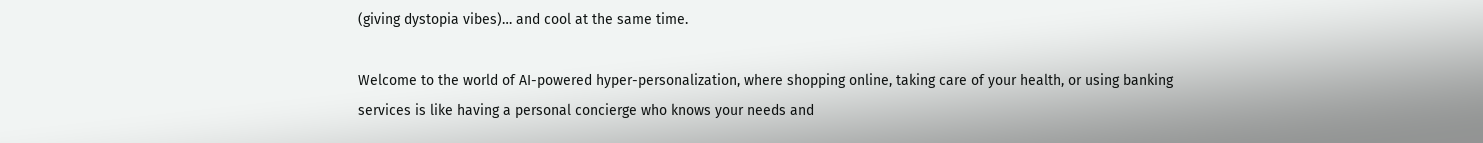(giving dystopia vibes)… and cool at the same time.

Welcome to the world of AI-powered hyper-personalization, where shopping online, taking care of your health, or using banking services is like having a personal concierge who knows your needs and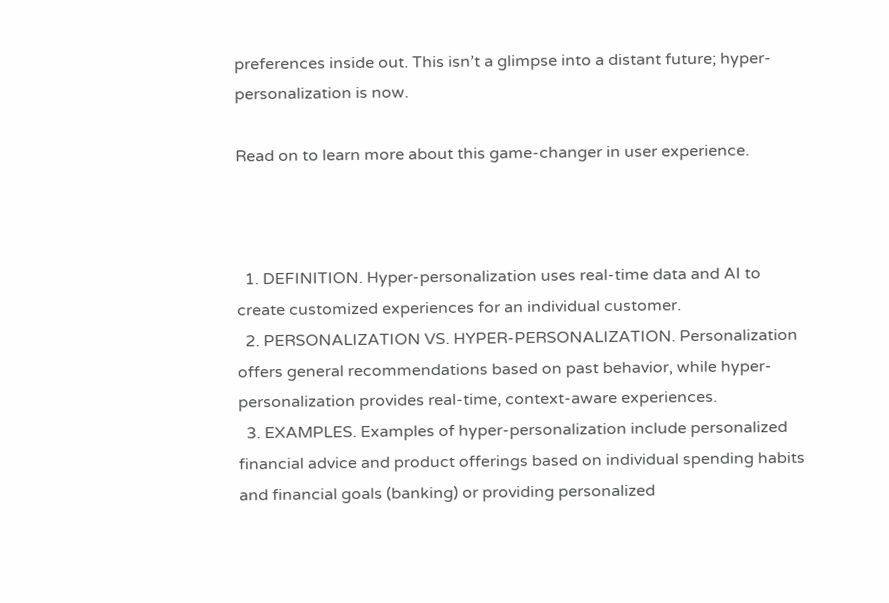preferences inside out. This isn’t a glimpse into a distant future; hyper-personalization is now.

Read on to learn more about this game-changer in user experience.



  1. DEFINITION. Hyper-personalization uses real-time data and AI to create customized experiences for an individual customer.
  2. PERSONALIZATION VS. HYPER-PERSONALIZATION. Personalization offers general recommendations based on past behavior, while hyper-personalization provides real-time, context-aware experiences.
  3. EXAMPLES. Examples of hyper-personalization include personalized financial advice and product offerings based on individual spending habits and financial goals (banking) or providing personalized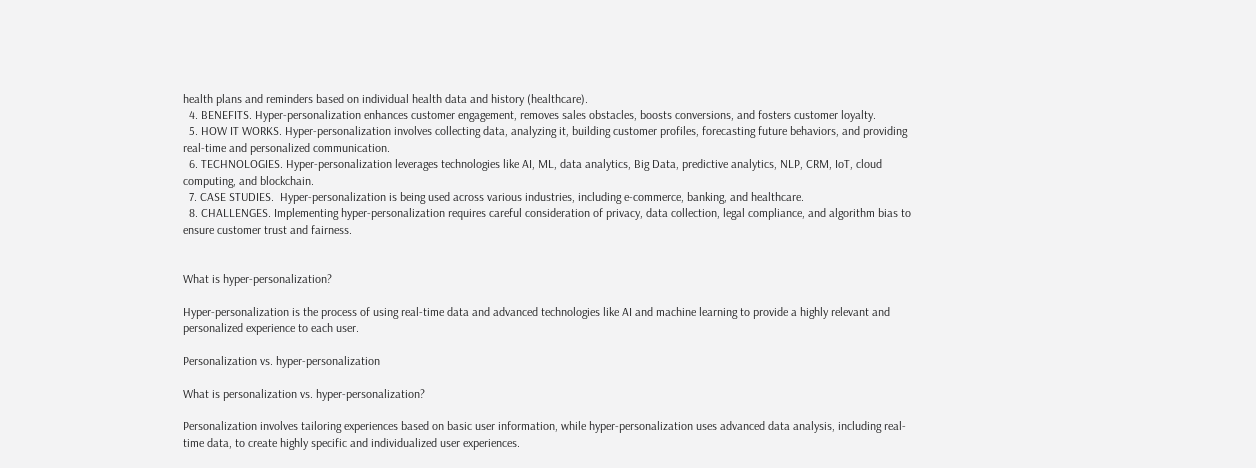health plans and reminders based on individual health data and history (healthcare).
  4. BENEFITS. Hyper-personalization enhances customer engagement, removes sales obstacles, boosts conversions, and fosters customer loyalty.
  5. HOW IT WORKS. Hyper-personalization involves collecting data, analyzing it, building customer profiles, forecasting future behaviors, and providing real-time and personalized communication.
  6. TECHNOLOGIES. Hyper-personalization leverages technologies like AI, ML, data analytics, Big Data, predictive analytics, NLP, CRM, IoT, cloud computing, and blockchain.
  7. CASE STUDIES.  Hyper-personalization is being used across various industries, including e-commerce, banking, and healthcare.
  8. CHALLENGES. Implementing hyper-personalization requires careful consideration of privacy, data collection, legal compliance, and algorithm bias to ensure customer trust and fairness.


What is hyper-personalization?

Hyper-personalization is the process of using real-time data and advanced technologies like AI and machine learning to provide a highly relevant and personalized experience to each user.

Personalization vs. hyper-personalization

What is personalization vs. hyper-personalization?

Personalization involves tailoring experiences based on basic user information, while hyper-personalization uses advanced data analysis, including real-time data, to create highly specific and individualized user experiences.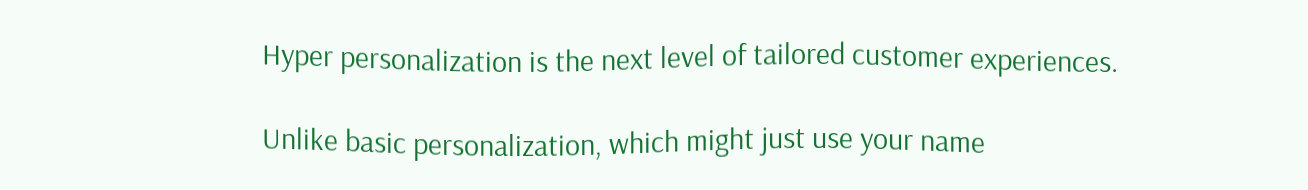Hyper personalization is the next level of tailored customer experiences.

Unlike basic personalization, which might just use your name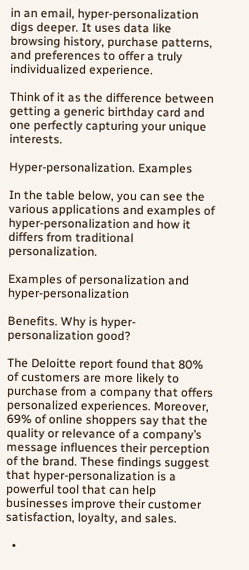in an email, hyper-personalization digs deeper. It uses data like browsing history, purchase patterns, and preferences to offer a truly individualized experience.

Think of it as the difference between getting a generic birthday card and one perfectly capturing your unique interests.

Hyper-personalization. Examples

In the table below, you can see the various applications and examples of hyper-personalization and how it differs from traditional personalization.

Examples of personalization and hyper-personalization

Benefits. Why is hyper-personalization good?

The Deloitte report found that 80% of customers are more likely to purchase from a company that offers personalized experiences. Moreover,  69% of online shoppers say that the quality or relevance of a company’s message influences their perception of the brand. These findings suggest that hyper-personalization is a powerful tool that can help businesses improve their customer satisfaction, loyalty, and sales.

  •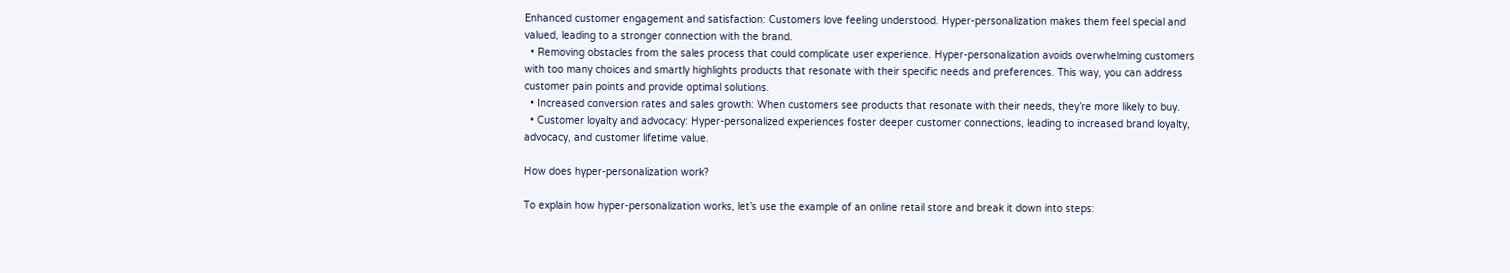Enhanced customer engagement and satisfaction: Customers love feeling understood. Hyper-personalization makes them feel special and valued, leading to a stronger connection with the brand.
  • Removing obstacles from the sales process that could complicate user experience. Hyper-personalization avoids overwhelming customers with too many choices and smartly highlights products that resonate with their specific needs and preferences. This way, you can address customer pain points and provide optimal solutions.
  • Increased conversion rates and sales growth: When customers see products that resonate with their needs, they’re more likely to buy.
  • Customer loyalty and advocacy: Hyper-personalized experiences foster deeper customer connections, leading to increased brand loyalty, advocacy, and customer lifetime value.

How does hyper-personalization work?

To explain how hyper-personalization works, let’s use the example of an online retail store and break it down into steps: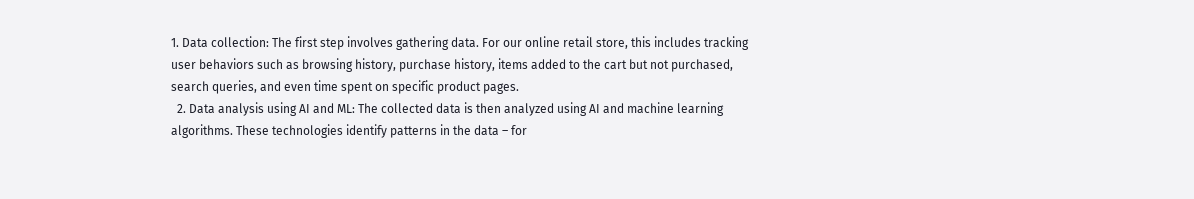1. Data collection: The first step involves gathering data. For our online retail store, this includes tracking user behaviors such as browsing history, purchase history, items added to the cart but not purchased, search queries, and even time spent on specific product pages.
  2. Data analysis using AI and ML: The collected data is then analyzed using AI and machine learning algorithms. These technologies identify patterns in the data – for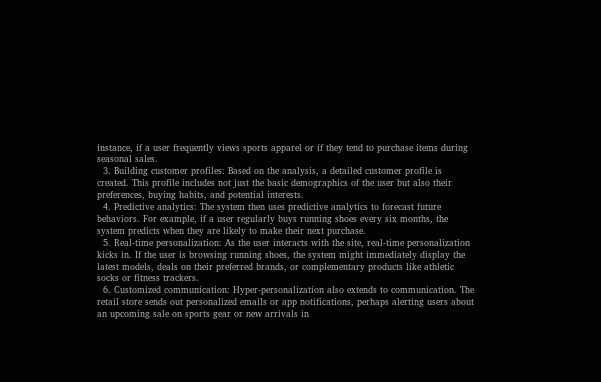instance, if a user frequently views sports apparel or if they tend to purchase items during seasonal sales.
  3. Building customer profiles: Based on the analysis, a detailed customer profile is created. This profile includes not just the basic demographics of the user but also their preferences, buying habits, and potential interests.
  4. Predictive analytics: The system then uses predictive analytics to forecast future behaviors. For example, if a user regularly buys running shoes every six months, the system predicts when they are likely to make their next purchase.
  5. Real-time personalization: As the user interacts with the site, real-time personalization kicks in. If the user is browsing running shoes, the system might immediately display the latest models, deals on their preferred brands, or complementary products like athletic socks or fitness trackers.
  6. Customized communication: Hyper-personalization also extends to communication. The retail store sends out personalized emails or app notifications, perhaps alerting users about an upcoming sale on sports gear or new arrivals in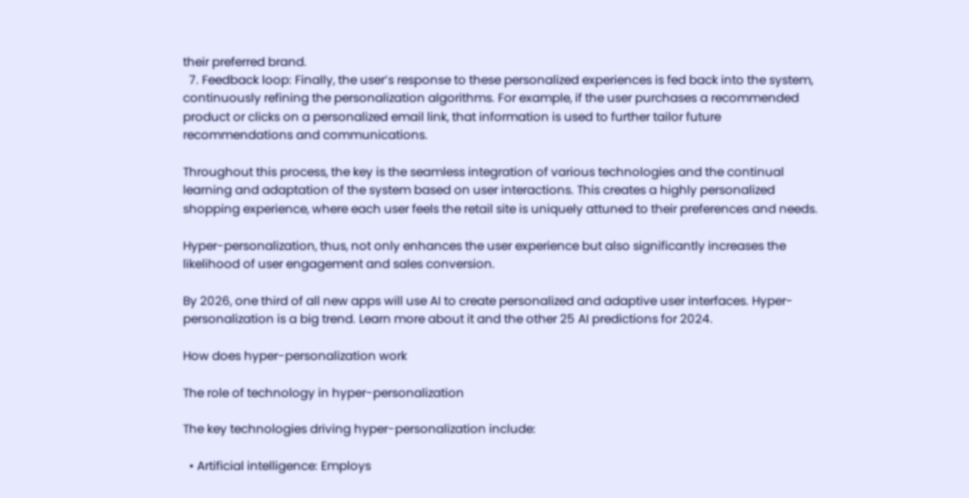their preferred brand.
  7. Feedback loop: Finally, the user’s response to these personalized experiences is fed back into the system, continuously refining the personalization algorithms. For example, if the user purchases a recommended product or clicks on a personalized email link, that information is used to further tailor future recommendations and communications.

Throughout this process, the key is the seamless integration of various technologies and the continual learning and adaptation of the system based on user interactions. This creates a highly personalized shopping experience, where each user feels the retail site is uniquely attuned to their preferences and needs.

Hyper-personalization, thus, not only enhances the user experience but also significantly increases the likelihood of user engagement and sales conversion.

By 2026, one third of all new apps will use AI to create personalized and adaptive user interfaces. Hyper-personalization is a big trend. Learn more about it and the other 25 AI predictions for 2024.

How does hyper-personalization work

The role of technology in hyper-personalization

The key technologies driving hyper-personalization include:

  • Artificial intelligence: Employs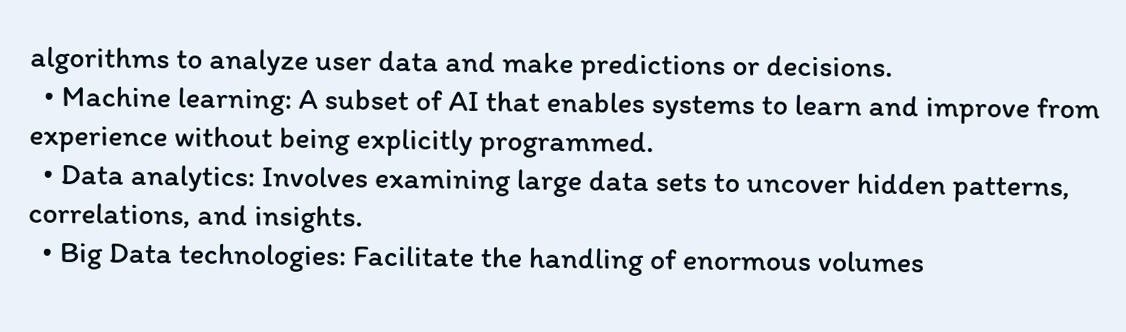algorithms to analyze user data and make predictions or decisions.
  • Machine learning: A subset of AI that enables systems to learn and improve from experience without being explicitly programmed.
  • Data analytics: Involves examining large data sets to uncover hidden patterns, correlations, and insights.
  • Big Data technologies: Facilitate the handling of enormous volumes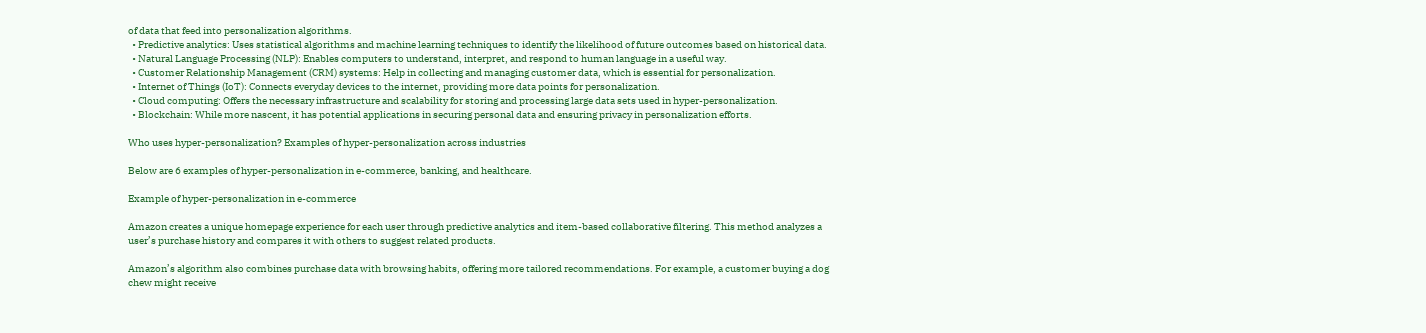of data that feed into personalization algorithms.
  • Predictive analytics: Uses statistical algorithms and machine learning techniques to identify the likelihood of future outcomes based on historical data.
  • Natural Language Processing (NLP): Enables computers to understand, interpret, and respond to human language in a useful way.
  • Customer Relationship Management (CRM) systems: Help in collecting and managing customer data, which is essential for personalization.
  • Internet of Things (IoT): Connects everyday devices to the internet, providing more data points for personalization.
  • Cloud computing: Offers the necessary infrastructure and scalability for storing and processing large data sets used in hyper-personalization.
  • Blockchain: While more nascent, it has potential applications in securing personal data and ensuring privacy in personalization efforts.

Who uses hyper-personalization? Examples of hyper-personalization across industries

Below are 6 examples of hyper-personalization in e-commerce, banking, and healthcare.

Example of hyper-personalization in e-commerce

Amazon creates a unique homepage experience for each user through predictive analytics and item-based collaborative filtering. This method analyzes a user’s purchase history and compares it with others to suggest related products.

Amazon’s algorithm also combines purchase data with browsing habits, offering more tailored recommendations. For example, a customer buying a dog chew might receive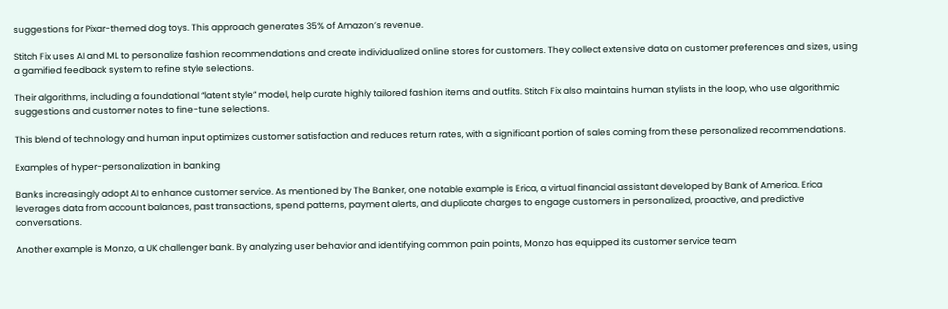suggestions for Pixar-themed dog toys. This approach generates 35% of Amazon’s revenue.

Stitch Fix uses AI and ML to personalize fashion recommendations and create individualized online stores for customers. They collect extensive data on customer preferences and sizes, using a gamified feedback system to refine style selections.

Their algorithms, including a foundational “latent style” model, help curate highly tailored fashion items and outfits. Stitch Fix also maintains human stylists in the loop, who use algorithmic suggestions and customer notes to fine-tune selections.

This blend of technology and human input optimizes customer satisfaction and reduces return rates, with a significant portion of sales coming from these personalized recommendations.

Examples of hyper-personalization in banking

Banks increasingly adopt AI to enhance customer service. As mentioned by The Banker, one notable example is Erica, a virtual financial assistant developed by Bank of America. Erica leverages data from account balances, past transactions, spend patterns, payment alerts, and duplicate charges to engage customers in personalized, proactive, and predictive conversations.

Another example is Monzo, a UK challenger bank. By analyzing user behavior and identifying common pain points, Monzo has equipped its customer service team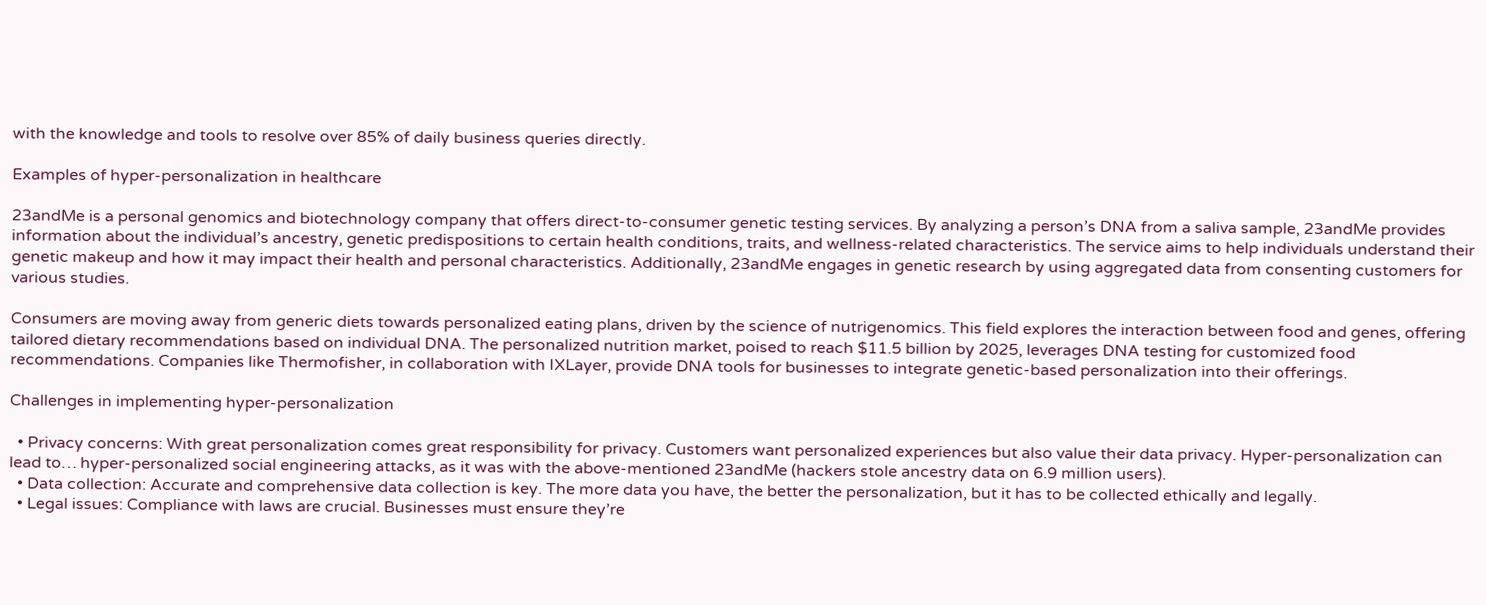with the knowledge and tools to resolve over 85% of daily business queries directly.

Examples of hyper-personalization in healthcare

23andMe is a personal genomics and biotechnology company that offers direct-to-consumer genetic testing services. By analyzing a person’s DNA from a saliva sample, 23andMe provides information about the individual’s ancestry, genetic predispositions to certain health conditions, traits, and wellness-related characteristics. The service aims to help individuals understand their genetic makeup and how it may impact their health and personal characteristics. Additionally, 23andMe engages in genetic research by using aggregated data from consenting customers for various studies.

Consumers are moving away from generic diets towards personalized eating plans, driven by the science of nutrigenomics. This field explores the interaction between food and genes, offering tailored dietary recommendations based on individual DNA. The personalized nutrition market, poised to reach $11.5 billion by 2025, leverages DNA testing for customized food recommendations. Companies like Thermofisher, in collaboration with IXLayer, provide DNA tools for businesses to integrate genetic-based personalization into their offerings.

Challenges in implementing hyper-personalization

  • Privacy concerns: With great personalization comes great responsibility for privacy. Customers want personalized experiences but also value their data privacy. Hyper-personalization can lead to… hyper-personalized social engineering attacks, as it was with the above-mentioned 23andMe (hackers stole ancestry data on 6.9 million users).
  • Data collection: Accurate and comprehensive data collection is key. The more data you have, the better the personalization, but it has to be collected ethically and legally.
  • Legal issues: Compliance with laws are crucial. Businesses must ensure they’re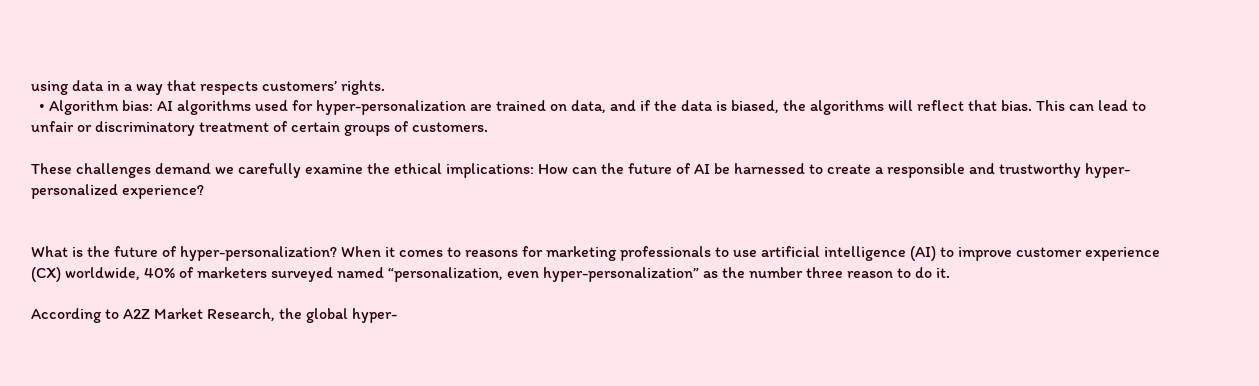using data in a way that respects customers’ rights.
  • Algorithm bias: AI algorithms used for hyper-personalization are trained on data, and if the data is biased, the algorithms will reflect that bias. This can lead to unfair or discriminatory treatment of certain groups of customers.

These challenges demand we carefully examine the ethical implications: How can the future of AI be harnessed to create a responsible and trustworthy hyper-personalized experience?


What is the future of hyper-personalization? When it comes to reasons for marketing professionals to use artificial intelligence (AI) to improve customer experience (CX) worldwide, 40% of marketers surveyed named “personalization, even hyper-personalization” as the number three reason to do it.

According to A2Z Market Research, the global hyper-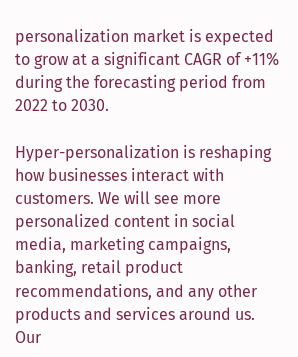personalization market is expected to grow at a significant CAGR of +11% during the forecasting period from 2022 to 2030.

Hyper-personalization is reshaping how businesses interact with customers. We will see more personalized content in social media, marketing campaigns, banking, retail product recommendations, and any other products and services around us. Our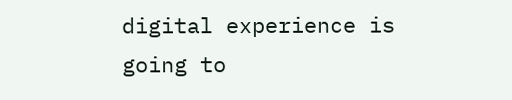digital experience is going to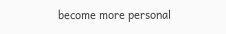become more personal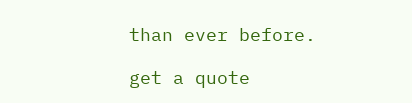than ever before.

get a quote